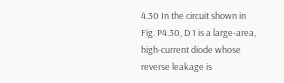4.30 In the circuit shown in Fig. P4.30, D 1 is a large-area, high-current diode whose reverse leakage is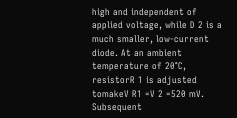high and independent of applied voltage, while D 2 is a much smaller, low-current diode. At an ambient temperature of 20°C, resistorR 1 is adjusted tomakeV R1 =V 2 =520 mV. Subsequent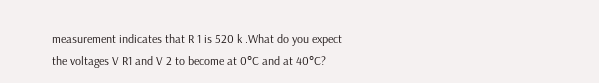measurement indicates that R 1 is 520 k .What do you expect the voltages V R1 and V 2 to become at 0°C and at 40°C?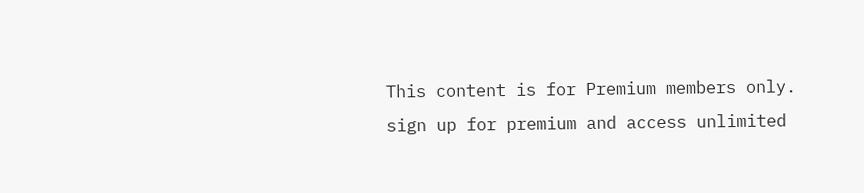This content is for Premium members only.
sign up for premium and access unlimited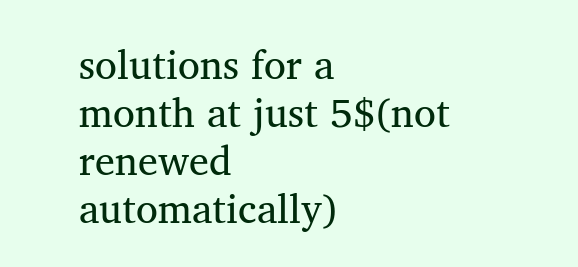solutions for a month at just 5$(not renewed automatically)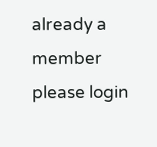already a member please login